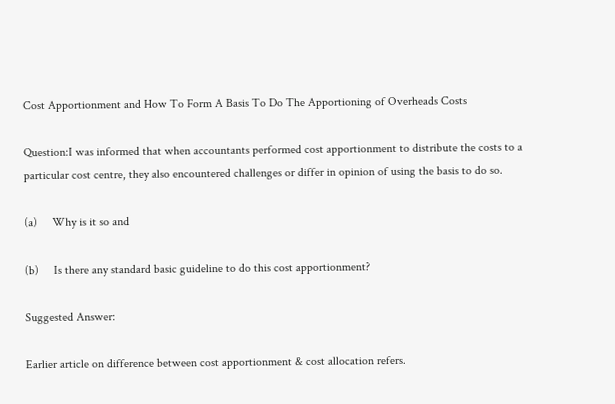Cost Apportionment and How To Form A Basis To Do The Apportioning of Overheads Costs

Question:I was informed that when accountants performed cost apportionment to distribute the costs to a particular cost centre, they also encountered challenges or differ in opinion of using the basis to do so.

(a)     Why is it so and

(b)     Is there any standard basic guideline to do this cost apportionment?

Suggested Answer:

Earlier article on difference between cost apportionment & cost allocation refers.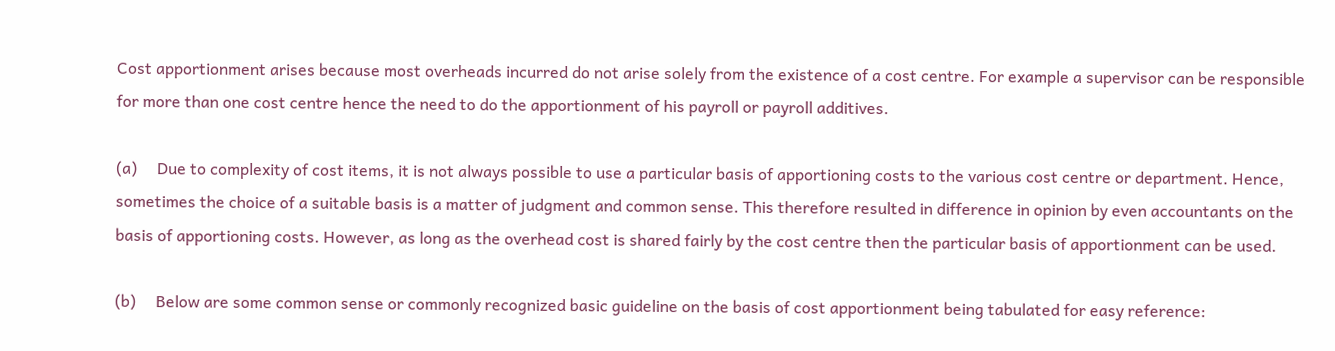Cost apportionment arises because most overheads incurred do not arise solely from the existence of a cost centre. For example a supervisor can be responsible for more than one cost centre hence the need to do the apportionment of his payroll or payroll additives.

(a)     Due to complexity of cost items, it is not always possible to use a particular basis of apportioning costs to the various cost centre or department. Hence, sometimes the choice of a suitable basis is a matter of judgment and common sense. This therefore resulted in difference in opinion by even accountants on the basis of apportioning costs. However, as long as the overhead cost is shared fairly by the cost centre then the particular basis of apportionment can be used.

(b)     Below are some common sense or commonly recognized basic guideline on the basis of cost apportionment being tabulated for easy reference: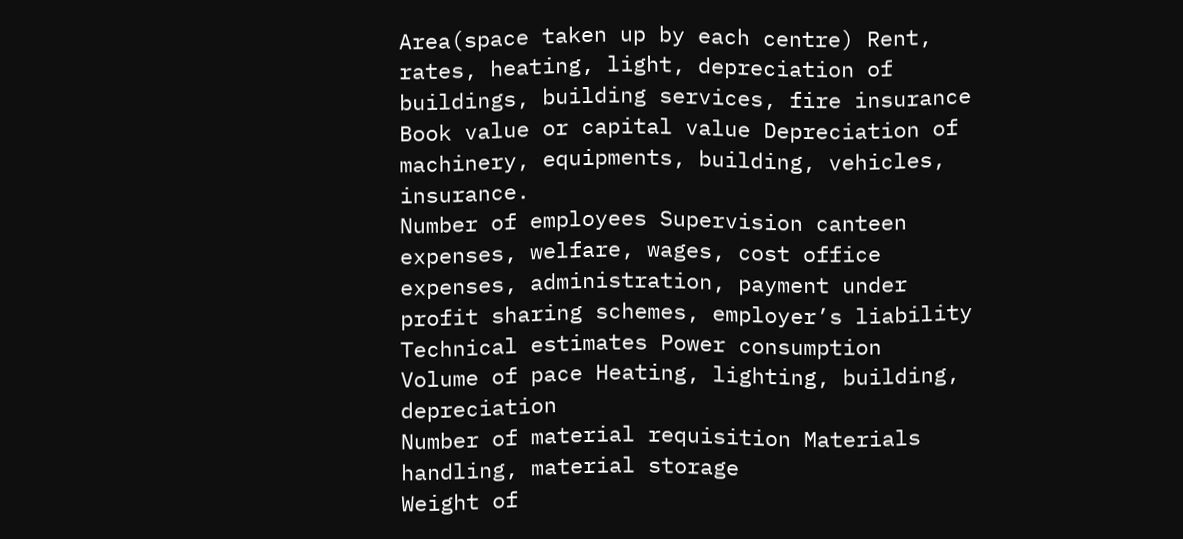Area(space taken up by each centre) Rent, rates, heating, light, depreciation of buildings, building services, fire insurance
Book value or capital value Depreciation of machinery, equipments, building, vehicles, insurance.
Number of employees Supervision canteen expenses, welfare, wages, cost office expenses, administration, payment under profit sharing schemes, employer’s liability
Technical estimates Power consumption
Volume of pace Heating, lighting, building, depreciation
Number of material requisition Materials handling, material storage
Weight of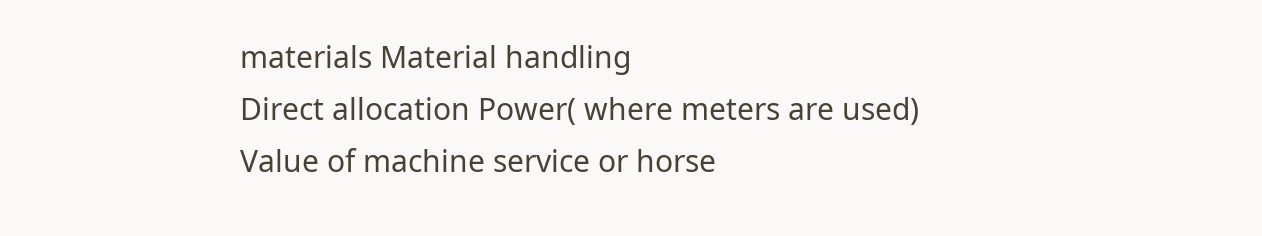materials Material handling
Direct allocation Power( where meters are used)
Value of machine service or horse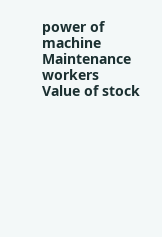power of machine Maintenance workers
Value of stock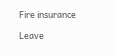Fire insurance

Leave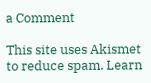a Comment

This site uses Akismet to reduce spam. Learn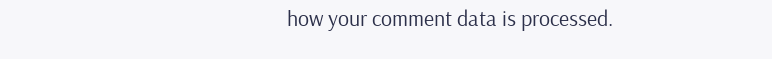how your comment data is processed.